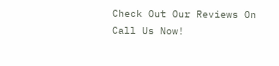Check Out Our Reviews On
Call Us Now!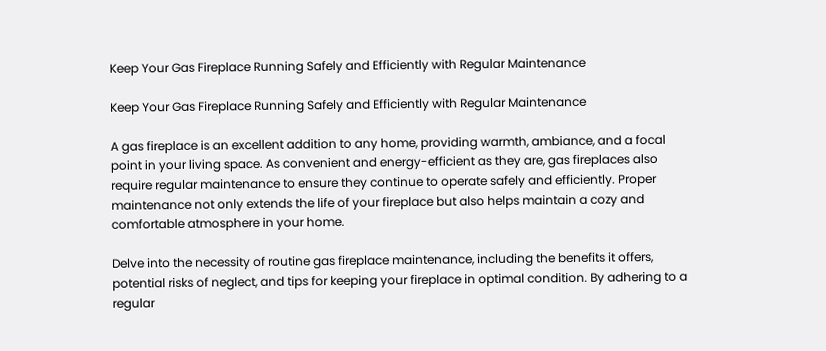Keep Your Gas Fireplace Running Safely and Efficiently with Regular Maintenance

Keep Your Gas Fireplace Running Safely and Efficiently with Regular Maintenance

A gas fireplace is an excellent addition to any home, providing warmth, ambiance, and a focal point in your living space. As convenient and energy-efficient as they are, gas fireplaces also require regular maintenance to ensure they continue to operate safely and efficiently. Proper maintenance not only extends the life of your fireplace but also helps maintain a cozy and comfortable atmosphere in your home.

Delve into the necessity of routine gas fireplace maintenance, including the benefits it offers, potential risks of neglect, and tips for keeping your fireplace in optimal condition. By adhering to a regular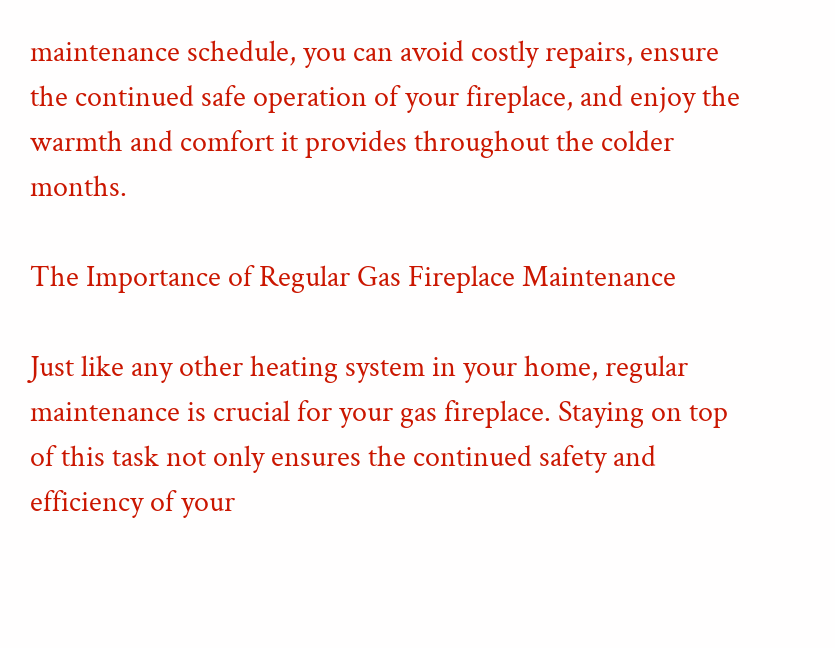maintenance schedule, you can avoid costly repairs, ensure the continued safe operation of your fireplace, and enjoy the warmth and comfort it provides throughout the colder months.

The Importance of Regular Gas Fireplace Maintenance

Just like any other heating system in your home, regular maintenance is crucial for your gas fireplace. Staying on top of this task not only ensures the continued safety and efficiency of your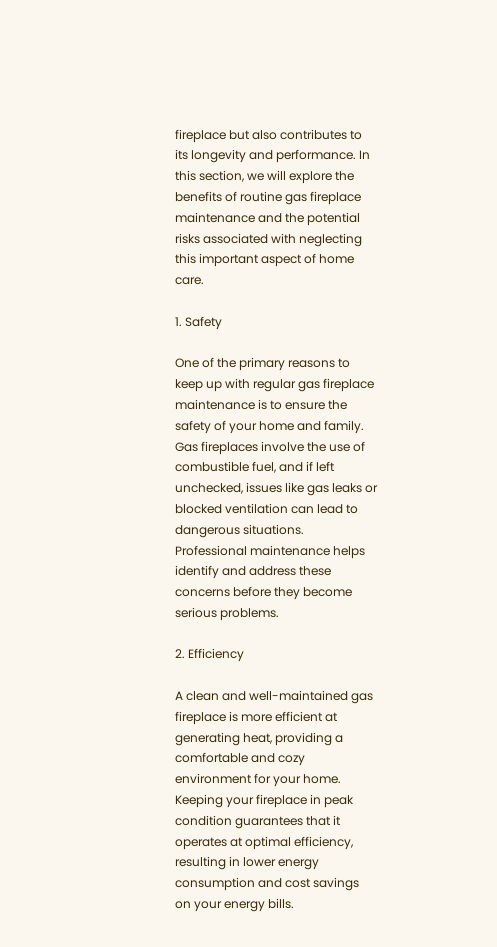fireplace but also contributes to its longevity and performance. In this section, we will explore the benefits of routine gas fireplace maintenance and the potential risks associated with neglecting this important aspect of home care.

1. Safety

One of the primary reasons to keep up with regular gas fireplace maintenance is to ensure the safety of your home and family. Gas fireplaces involve the use of combustible fuel, and if left unchecked, issues like gas leaks or blocked ventilation can lead to dangerous situations. Professional maintenance helps identify and address these concerns before they become serious problems.

2. Efficiency

A clean and well-maintained gas fireplace is more efficient at generating heat, providing a comfortable and cozy environment for your home. Keeping your fireplace in peak condition guarantees that it operates at optimal efficiency, resulting in lower energy consumption and cost savings on your energy bills.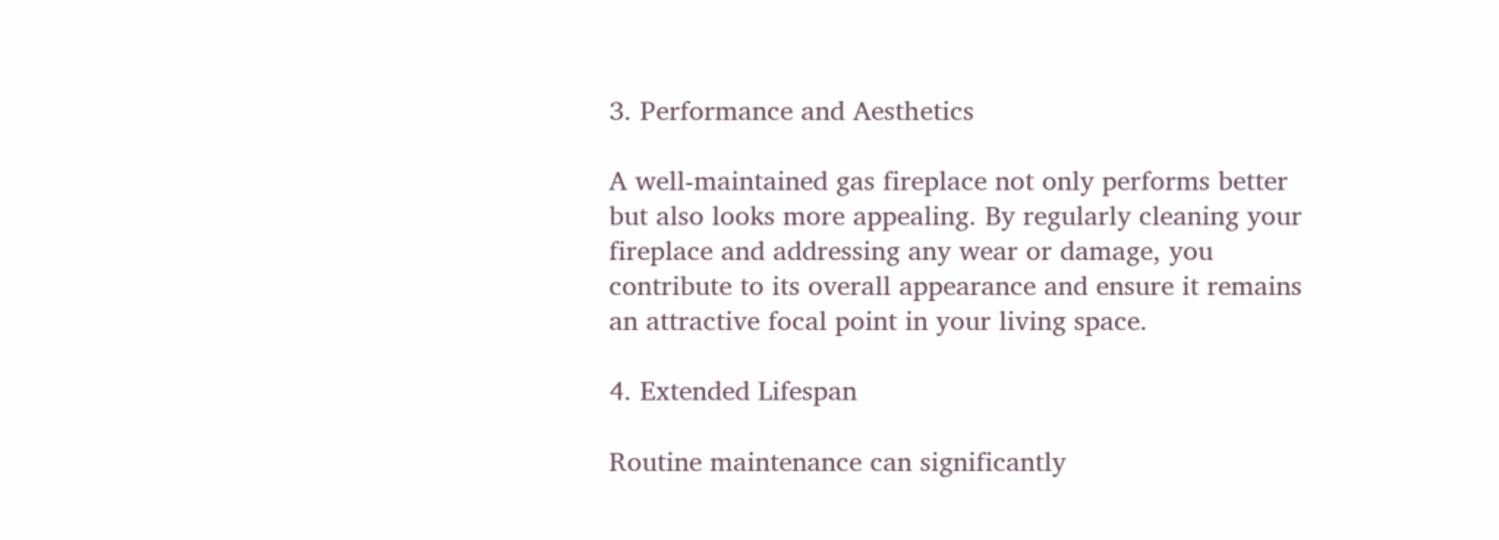3. Performance and Aesthetics

A well-maintained gas fireplace not only performs better but also looks more appealing. By regularly cleaning your fireplace and addressing any wear or damage, you contribute to its overall appearance and ensure it remains an attractive focal point in your living space.

4. Extended Lifespan

Routine maintenance can significantly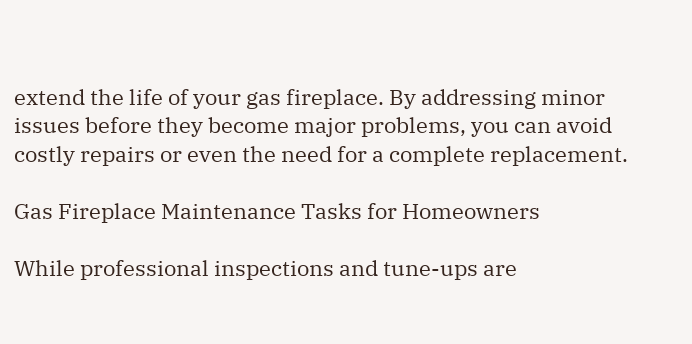extend the life of your gas fireplace. By addressing minor issues before they become major problems, you can avoid costly repairs or even the need for a complete replacement.

Gas Fireplace Maintenance Tasks for Homeowners

While professional inspections and tune-ups are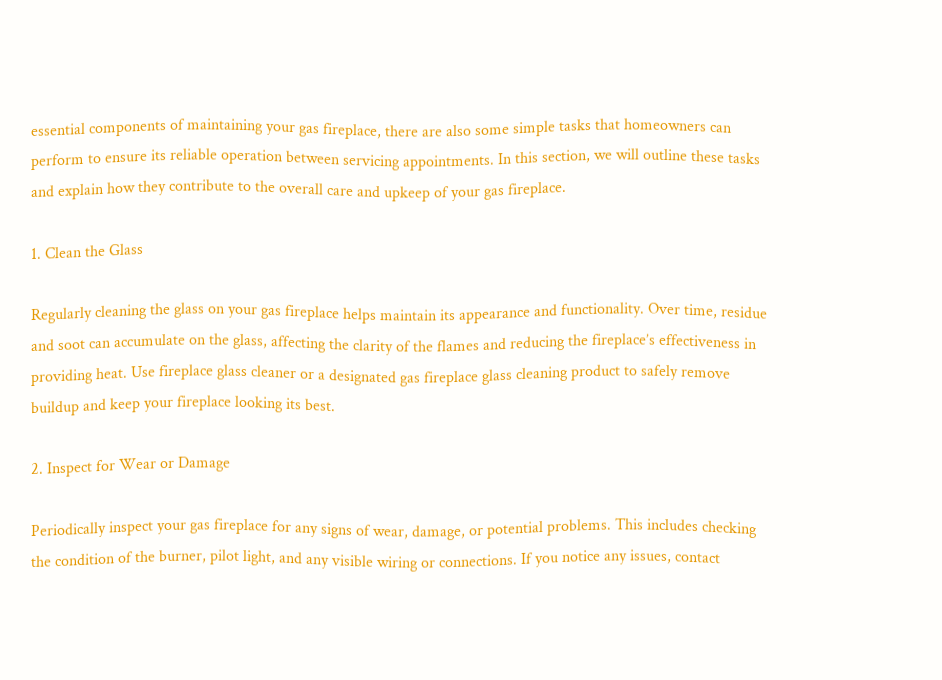essential components of maintaining your gas fireplace, there are also some simple tasks that homeowners can perform to ensure its reliable operation between servicing appointments. In this section, we will outline these tasks and explain how they contribute to the overall care and upkeep of your gas fireplace.

1. Clean the Glass

Regularly cleaning the glass on your gas fireplace helps maintain its appearance and functionality. Over time, residue and soot can accumulate on the glass, affecting the clarity of the flames and reducing the fireplace’s effectiveness in providing heat. Use fireplace glass cleaner or a designated gas fireplace glass cleaning product to safely remove buildup and keep your fireplace looking its best.

2. Inspect for Wear or Damage

Periodically inspect your gas fireplace for any signs of wear, damage, or potential problems. This includes checking the condition of the burner, pilot light, and any visible wiring or connections. If you notice any issues, contact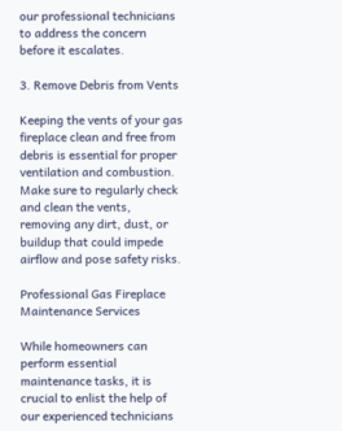our professional technicians to address the concern before it escalates.

3. Remove Debris from Vents

Keeping the vents of your gas fireplace clean and free from debris is essential for proper ventilation and combustion. Make sure to regularly check and clean the vents, removing any dirt, dust, or buildup that could impede airflow and pose safety risks.

Professional Gas Fireplace Maintenance Services

While homeowners can perform essential maintenance tasks, it is crucial to enlist the help of our experienced technicians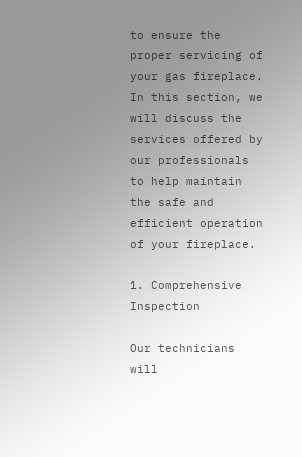to ensure the proper servicing of your gas fireplace. In this section, we will discuss the services offered by our professionals to help maintain the safe and efficient operation of your fireplace.

1. Comprehensive Inspection

Our technicians will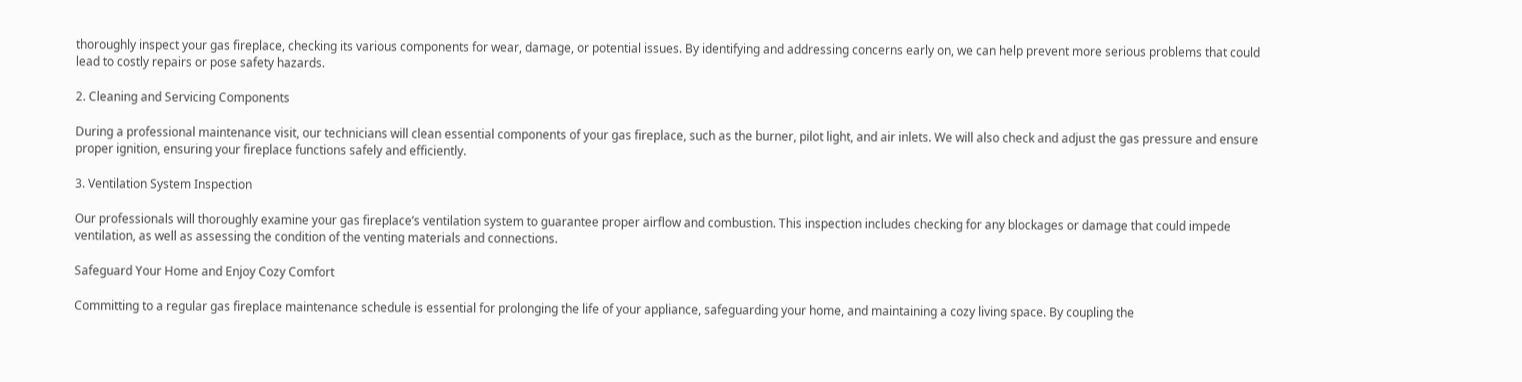thoroughly inspect your gas fireplace, checking its various components for wear, damage, or potential issues. By identifying and addressing concerns early on, we can help prevent more serious problems that could lead to costly repairs or pose safety hazards.

2. Cleaning and Servicing Components

During a professional maintenance visit, our technicians will clean essential components of your gas fireplace, such as the burner, pilot light, and air inlets. We will also check and adjust the gas pressure and ensure proper ignition, ensuring your fireplace functions safely and efficiently.

3. Ventilation System Inspection

Our professionals will thoroughly examine your gas fireplace’s ventilation system to guarantee proper airflow and combustion. This inspection includes checking for any blockages or damage that could impede ventilation, as well as assessing the condition of the venting materials and connections.

Safeguard Your Home and Enjoy Cozy Comfort

Committing to a regular gas fireplace maintenance schedule is essential for prolonging the life of your appliance, safeguarding your home, and maintaining a cozy living space. By coupling the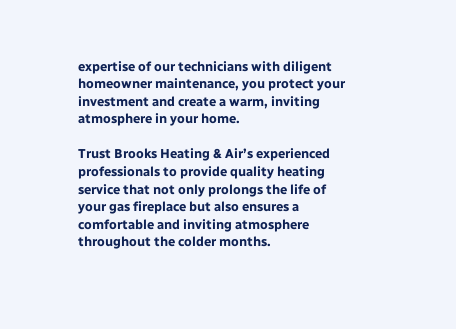expertise of our technicians with diligent homeowner maintenance, you protect your investment and create a warm, inviting atmosphere in your home.

Trust Brooks Heating & Air’s experienced professionals to provide quality heating service that not only prolongs the life of your gas fireplace but also ensures a comfortable and inviting atmosphere throughout the colder months.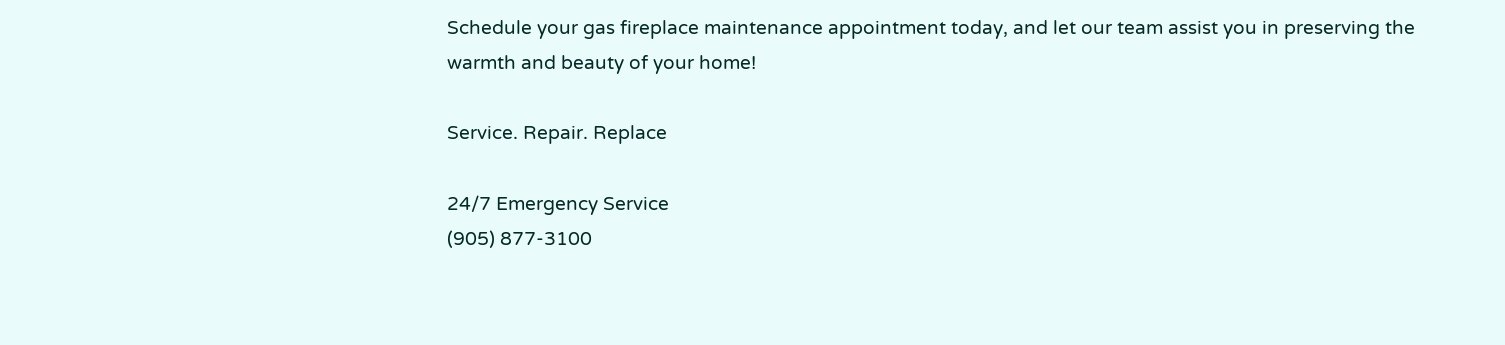Schedule your gas fireplace maintenance appointment today, and let our team assist you in preserving the warmth and beauty of your home!

Service. Repair. Replace

24/7 Emergency Service
(905) 877-3100